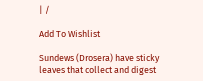| /

Add To Wishlist

Sundews (Drosera) have sticky leaves that collect and digest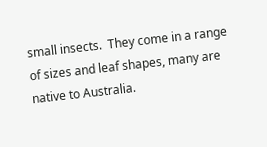small insects.  They come in a range of sizes and leaf shapes, many are native to Australia.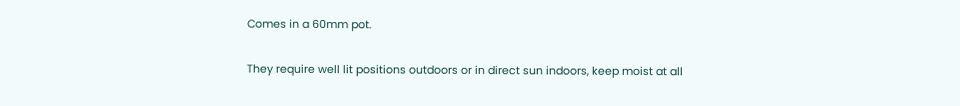Comes in a 60mm pot.

They require well lit positions outdoors or in direct sun indoors, keep moist at all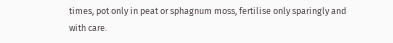times, pot only in peat or sphagnum moss, fertilise only sparingly and with care.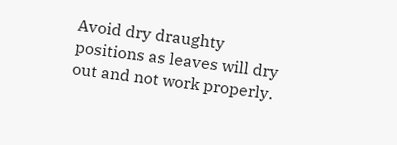Avoid dry draughty positions as leaves will dry out and not work properly.